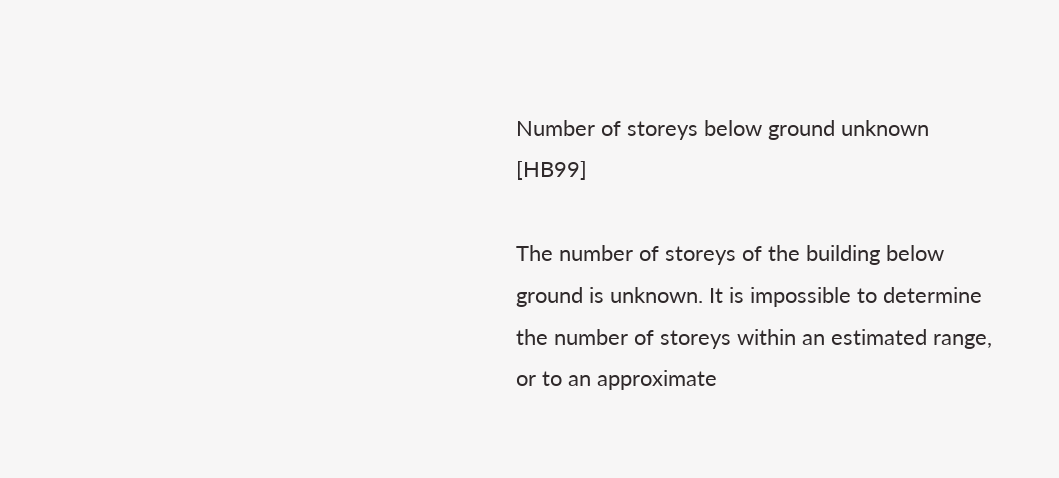Number of storeys below ground unknown [HB99]

The number of storeys of the building below ground is unknown. It is impossible to determine the number of storeys within an estimated range, or to an approximate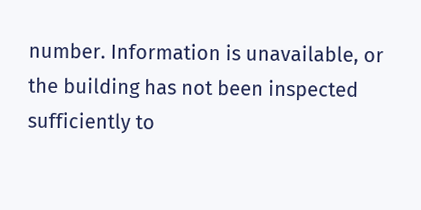number. Information is unavailable, or the building has not been inspected sufficiently to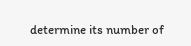determine its number of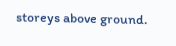storeys above ground.